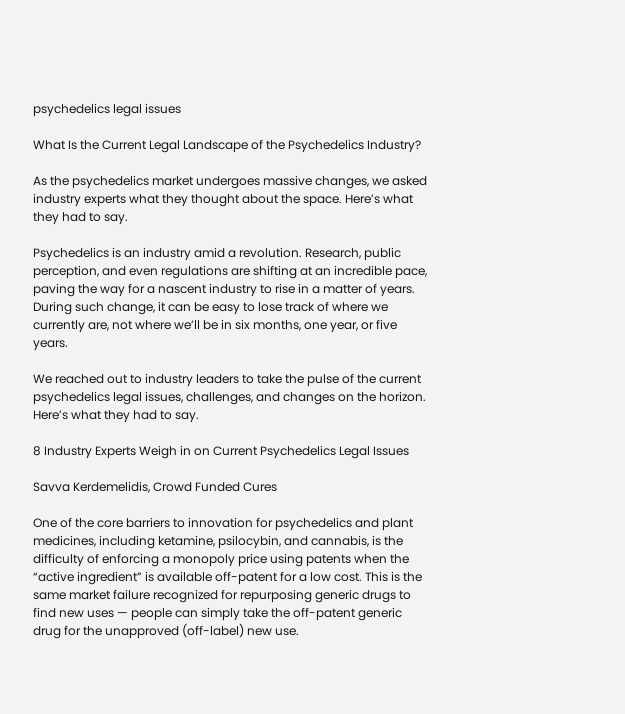psychedelics legal issues

What Is the Current Legal Landscape of the Psychedelics Industry?

As the psychedelics market undergoes massive changes, we asked industry experts what they thought about the space. Here’s what they had to say.

Psychedelics is an industry amid a revolution. Research, public perception, and even regulations are shifting at an incredible pace, paving the way for a nascent industry to rise in a matter of years. During such change, it can be easy to lose track of where we currently are, not where we’ll be in six months, one year, or five years.

We reached out to industry leaders to take the pulse of the current psychedelics legal issues, challenges, and changes on the horizon. Here’s what they had to say.

8 Industry Experts Weigh in on Current Psychedelics Legal Issues

Savva Kerdemelidis, Crowd Funded Cures

One of the core barriers to innovation for psychedelics and plant medicines, including ketamine, psilocybin, and cannabis, is the difficulty of enforcing a monopoly price using patents when the “active ingredient” is available off-patent for a low cost. This is the same market failure recognized for repurposing generic drugs to find new uses — people can simply take the off-patent generic drug for the unapproved (off-label) new use.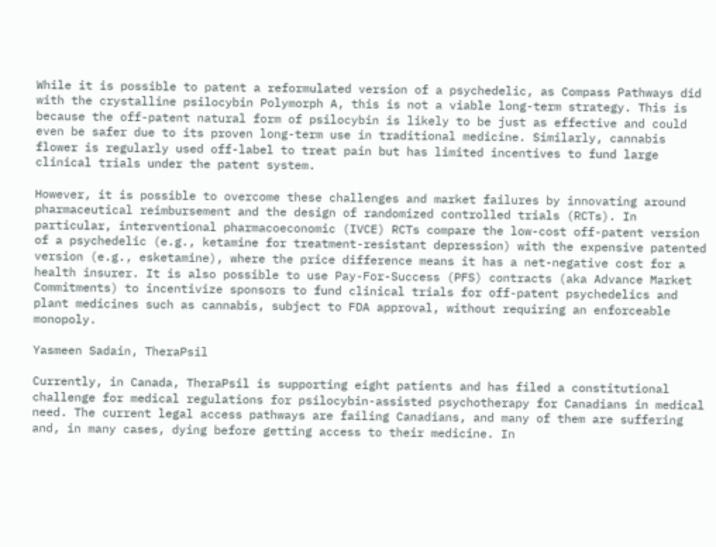While it is possible to patent a reformulated version of a psychedelic, as Compass Pathways did with the crystalline psilocybin Polymorph A, this is not a viable long-term strategy. This is because the off-patent natural form of psilocybin is likely to be just as effective and could even be safer due to its proven long-term use in traditional medicine. Similarly, cannabis flower is regularly used off-label to treat pain but has limited incentives to fund large clinical trials under the patent system.

However, it is possible to overcome these challenges and market failures by innovating around pharmaceutical reimbursement and the design of randomized controlled trials (RCTs). In particular, interventional pharmacoeconomic (IVCE) RCTs compare the low-cost off-patent version of a psychedelic (e.g., ketamine for treatment-resistant depression) with the expensive patented version (e.g., esketamine), where the price difference means it has a net-negative cost for a health insurer. It is also possible to use Pay-For-Success (PFS) contracts (aka Advance Market Commitments) to incentivize sponsors to fund clinical trials for off-patent psychedelics and plant medicines such as cannabis, subject to FDA approval, without requiring an enforceable monopoly.

Yasmeen Sadain, TheraPsil

Currently, in Canada, TheraPsil is supporting eight patients and has filed a constitutional challenge for medical regulations for psilocybin-assisted psychotherapy for Canadians in medical need. The current legal access pathways are failing Canadians, and many of them are suffering and, in many cases, dying before getting access to their medicine. In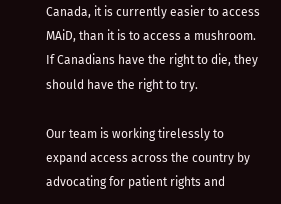Canada, it is currently easier to access MAiD, than it is to access a mushroom. If Canadians have the right to die, they should have the right to try.

Our team is working tirelessly to expand access across the country by advocating for patient rights and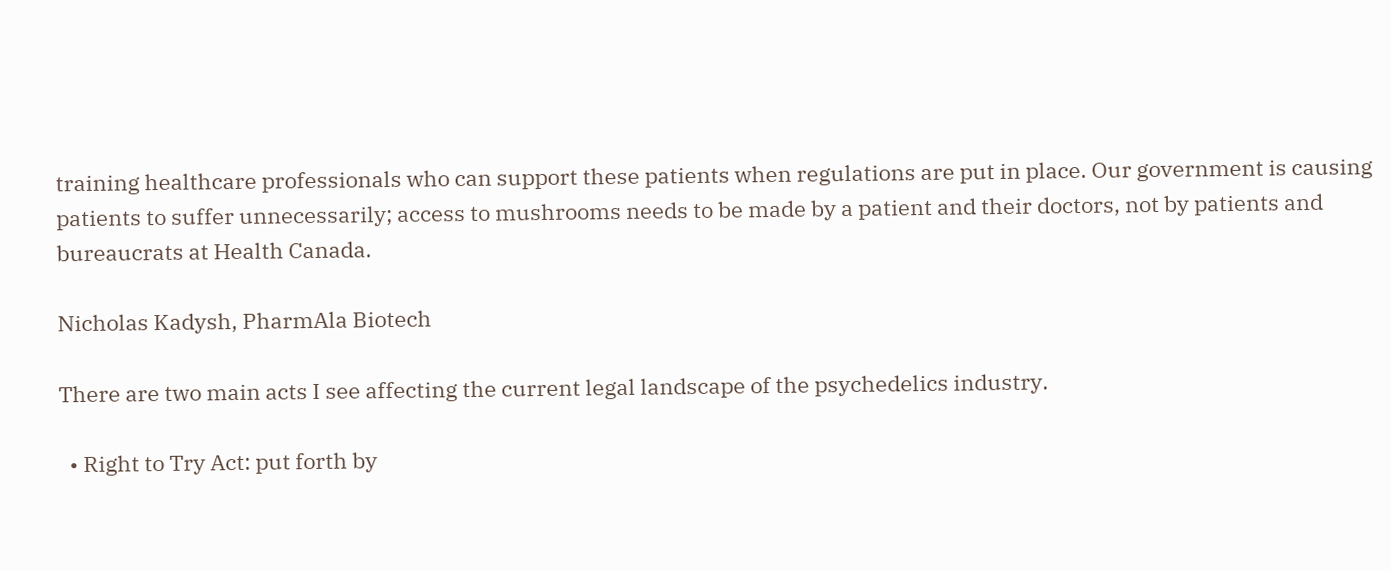training healthcare professionals who can support these patients when regulations are put in place. Our government is causing patients to suffer unnecessarily; access to mushrooms needs to be made by a patient and their doctors, not by patients and bureaucrats at Health Canada.

Nicholas Kadysh, PharmAla Biotech

There are two main acts I see affecting the current legal landscape of the psychedelics industry.

  • Right to Try Act: put forth by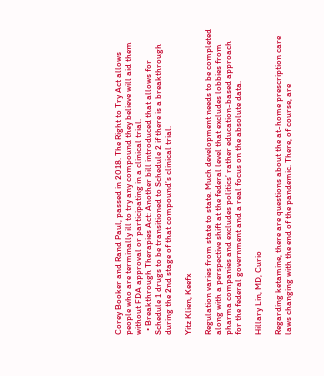Corey Booker and Rand Paul, passed in 2018. The Right to Try Act allows people who are terminally ill to try any compound they believe will aid them without FDA approval or participating in a clinical trial.
  • Breakthrough Therapies Act: Another bill introduced that allows for Schedule 1 drugs to be transitioned to Schedule 2 if there is a breakthrough during the 2nd stage of that compound’s clinical trial.

Yitz Klien, Keefx

Regulation varies from state to state. Much development needs to be completed along with a perspective shift at the federal level that excludes lobbies from pharma companies and excludes politics’ rather education-based approach for the federal government and a real focus on the absolute data.

Hillary Lin, MD, Curio

Regarding ketamine, there are questions about the at-home prescription care laws changing with the end of the pandemic. There, of course, are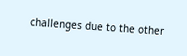challenges due to the other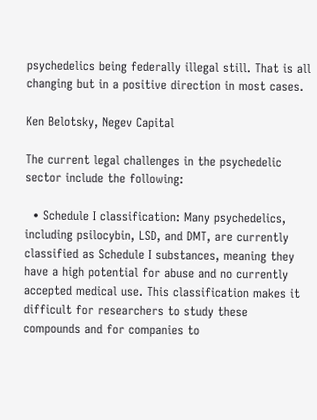psychedelics being federally illegal still. That is all changing but in a positive direction in most cases.

Ken Belotsky, Negev Capital

The current legal challenges in the psychedelic sector include the following:

  • Schedule I classification: Many psychedelics, including psilocybin, LSD, and DMT, are currently classified as Schedule I substances, meaning they have a high potential for abuse and no currently accepted medical use. This classification makes it difficult for researchers to study these compounds and for companies to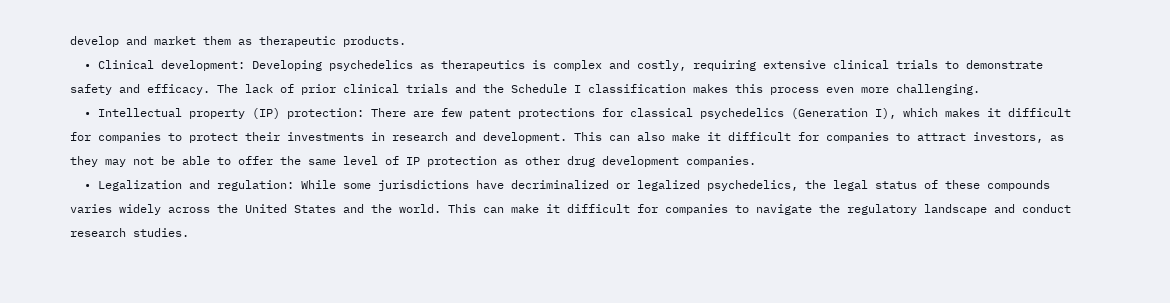develop and market them as therapeutic products.
  • Clinical development: Developing psychedelics as therapeutics is complex and costly, requiring extensive clinical trials to demonstrate safety and efficacy. The lack of prior clinical trials and the Schedule I classification makes this process even more challenging.
  • Intellectual property (IP) protection: There are few patent protections for classical psychedelics (Generation I), which makes it difficult for companies to protect their investments in research and development. This can also make it difficult for companies to attract investors, as they may not be able to offer the same level of IP protection as other drug development companies.
  • Legalization and regulation: While some jurisdictions have decriminalized or legalized psychedelics, the legal status of these compounds varies widely across the United States and the world. This can make it difficult for companies to navigate the regulatory landscape and conduct research studies.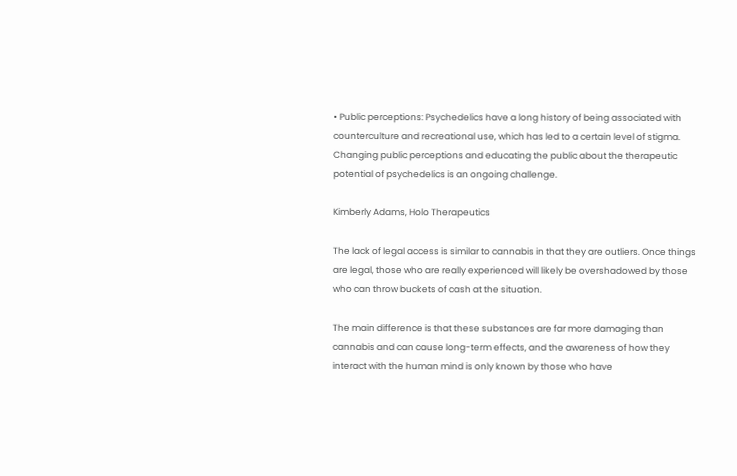• Public perceptions: Psychedelics have a long history of being associated with counterculture and recreational use, which has led to a certain level of stigma. Changing public perceptions and educating the public about the therapeutic potential of psychedelics is an ongoing challenge.

Kimberly Adams, Holo Therapeutics

The lack of legal access is similar to cannabis in that they are outliers. Once things are legal, those who are really experienced will likely be overshadowed by those who can throw buckets of cash at the situation.

The main difference is that these substances are far more damaging than cannabis and can cause long-term effects, and the awareness of how they interact with the human mind is only known by those who have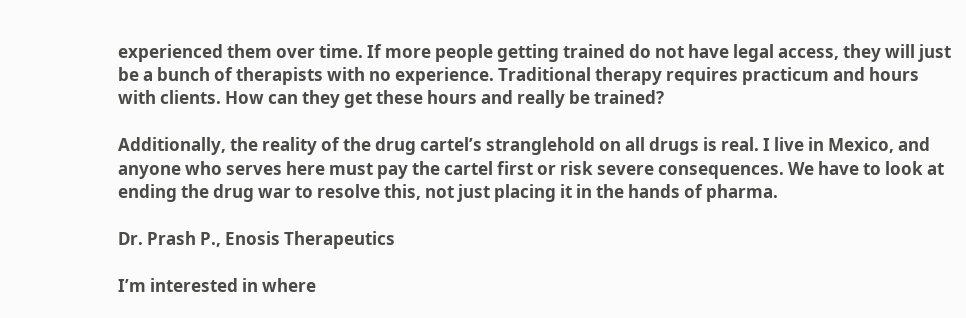experienced them over time. If more people getting trained do not have legal access, they will just be a bunch of therapists with no experience. Traditional therapy requires practicum and hours with clients. How can they get these hours and really be trained?

Additionally, the reality of the drug cartel’s stranglehold on all drugs is real. I live in Mexico, and anyone who serves here must pay the cartel first or risk severe consequences. We have to look at ending the drug war to resolve this, not just placing it in the hands of pharma.

Dr. Prash P., Enosis Therapeutics

I’m interested in where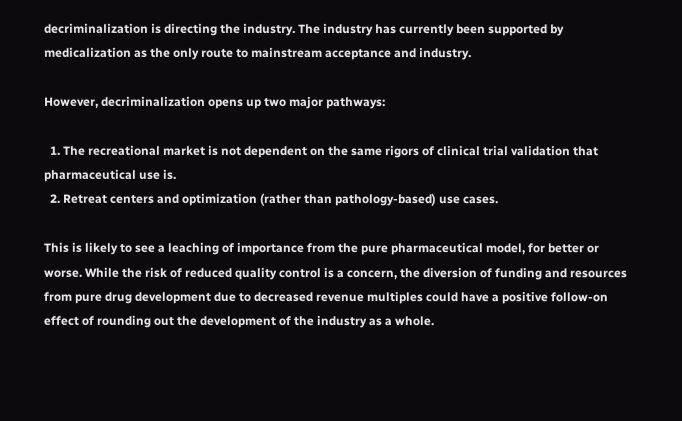decriminalization is directing the industry. The industry has currently been supported by medicalization as the only route to mainstream acceptance and industry.

However, decriminalization opens up two major pathways:

  1. The recreational market is not dependent on the same rigors of clinical trial validation that pharmaceutical use is.
  2. Retreat centers and optimization (rather than pathology-based) use cases.

This is likely to see a leaching of importance from the pure pharmaceutical model, for better or worse. While the risk of reduced quality control is a concern, the diversion of funding and resources from pure drug development due to decreased revenue multiples could have a positive follow-on effect of rounding out the development of the industry as a whole.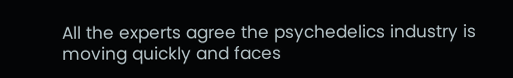All the experts agree the psychedelics industry is moving quickly and faces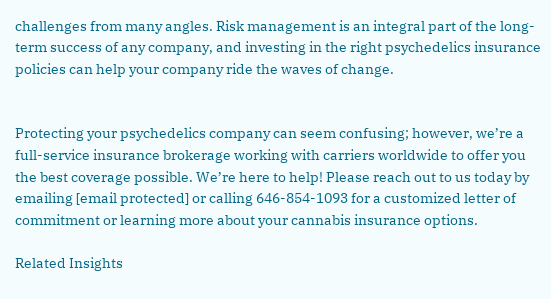challenges from many angles. Risk management is an integral part of the long-term success of any company, and investing in the right psychedelics insurance policies can help your company ride the waves of change.


Protecting your psychedelics company can seem confusing; however, we’re a full-service insurance brokerage working with carriers worldwide to offer you the best coverage possible. We’re here to help! Please reach out to us today by emailing [email protected] or calling 646-854-1093 for a customized letter of commitment or learning more about your cannabis insurance options.

Related Insights